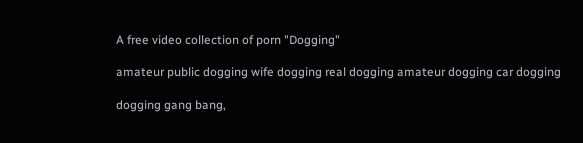A free video collection of porn "Dogging"

amateur public dogging wife dogging real dogging amateur dogging car dogging

dogging gang bang,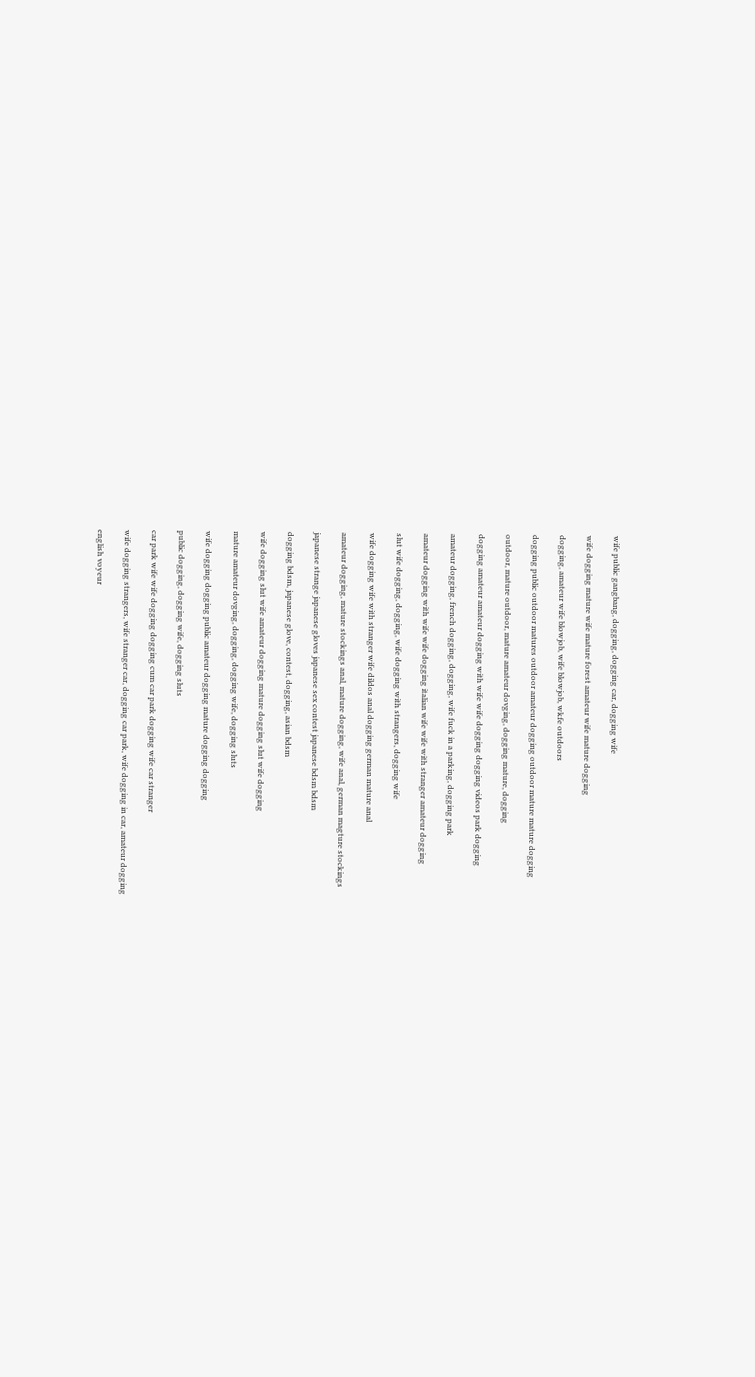wife public gangbang, dogging, dogging car, dogging wife

wife dogging mature wife mature forest amateur wife mature dogging

dogging, amateur wife blowjob, wife blowjob, wkfe outdoors

dogging public outdoor matures outdoor amateur dogging outdoor mature mature dogging

outdoor, mature outdoor, mature amateur dovging, dogging mature, dogging

dogging amateur amateur dogging with wife wife dogging dogging videos park dogging

amateur dogging, french dogging, dogging, wife fuck in a parking, dogging park

amateur dogging with wife wife dogging italian wife wife with stranger amateur dogging

slut wife dogging, dogging, wife dogging with strangers, dogging wife

wife dogging wife with stranger wife dildos anal dogging german mature anal

amateur dogging, mature stockings anal, mature dogging, wife anal, german magture stockings

japanese strange japanese gloves japanese sex contest japanese bdsm bdsm

dogging bdsm, japanese glove, contest, dogging, asian bdsm

wife dogging slut wife amateur dogging mature dogging slut wife dogging

mature amateur dovging, dogging, dogging wife, dogging sluts

wife dogging dogging public amateur dogging mature dogging dogging

public dogging, dogging wife, dogging sluts

car park wife wife dogging dogging cum car park dogging wife car stranger

wife dogging strangers, wife stranger car, dogging car park, wife dogging in car, amateur dogging

english voyeur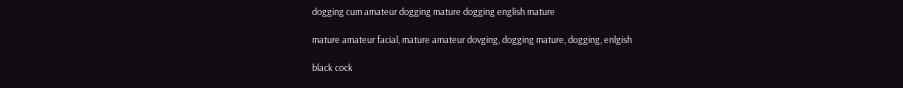dogging cum amateur dogging mature dogging english mature

mature amateur facial, mature amateur dovging, dogging mature, dogging, enlgish

black cock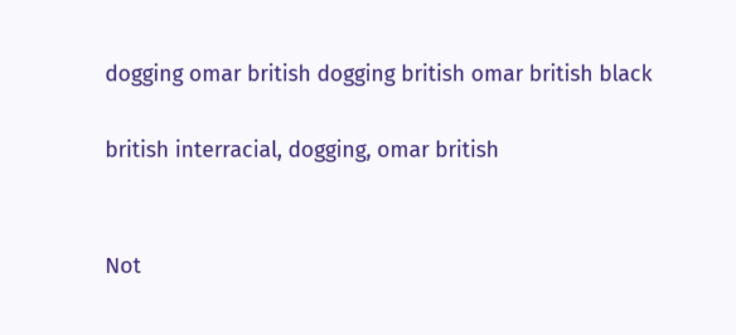dogging omar british dogging british omar british black

british interracial, dogging, omar british


Not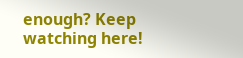enough? Keep watching here!